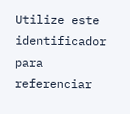Utilize este identificador para referenciar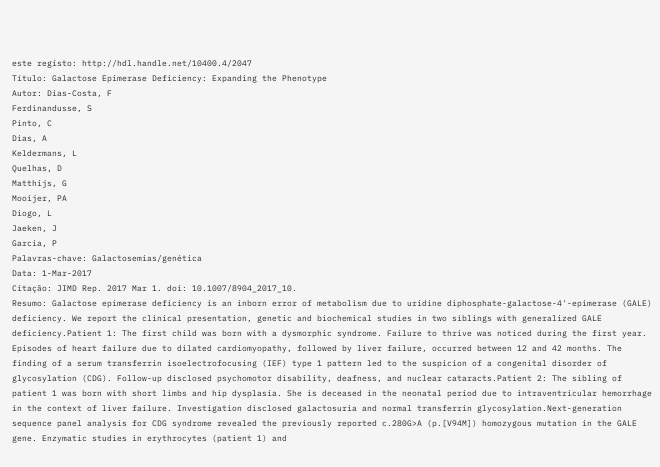este registo: http://hdl.handle.net/10400.4/2047
Título: Galactose Epimerase Deficiency: Expanding the Phenotype
Autor: Dias-Costa, F
Ferdinandusse, S
Pinto, C
Dias, A
Keldermans, L
Quelhas, D
Matthijs, G
Mooijer, PA
Diogo, L
Jaeken, J
Garcia, P
Palavras-chave: Galactosemias/genética
Data: 1-Mar-2017
Citação: JIMD Rep. 2017 Mar 1. doi: 10.1007/8904_2017_10.
Resumo: Galactose epimerase deficiency is an inborn error of metabolism due to uridine diphosphate-galactose-4'-epimerase (GALE) deficiency. We report the clinical presentation, genetic and biochemical studies in two siblings with generalized GALE deficiency.Patient 1: The first child was born with a dysmorphic syndrome. Failure to thrive was noticed during the first year. Episodes of heart failure due to dilated cardiomyopathy, followed by liver failure, occurred between 12 and 42 months. The finding of a serum transferrin isoelectrofocusing (IEF) type 1 pattern led to the suspicion of a congenital disorder of glycosylation (CDG). Follow-up disclosed psychomotor disability, deafness, and nuclear cataracts.Patient 2: The sibling of patient 1 was born with short limbs and hip dysplasia. She is deceased in the neonatal period due to intraventricular hemorrhage in the context of liver failure. Investigation disclosed galactosuria and normal transferrin glycosylation.Next-generation sequence panel analysis for CDG syndrome revealed the previously reported c.280G>A (p.[V94M]) homozygous mutation in the GALE gene. Enzymatic studies in erythrocytes (patient 1) and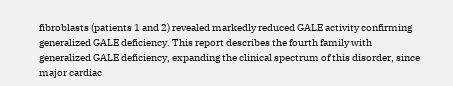fibroblasts (patients 1 and 2) revealed markedly reduced GALE activity confirming generalized GALE deficiency. This report describes the fourth family with generalized GALE deficiency, expanding the clinical spectrum of this disorder, since major cardiac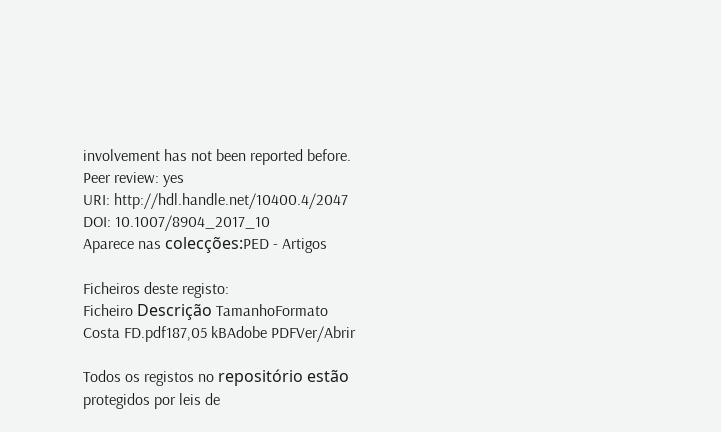involvement has not been reported before.
Peer review: yes
URI: http://hdl.handle.net/10400.4/2047
DOI: 10.1007/8904_2017_10
Aparece nas colecções:PED - Artigos

Ficheiros deste registo:
Ficheiro Descrição TamanhoFormato
Costa FD.pdf187,05 kBAdobe PDFVer/Abrir

Todos os registos no repositório estão protegidos por leis de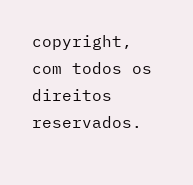copyright, com todos os direitos reservados.